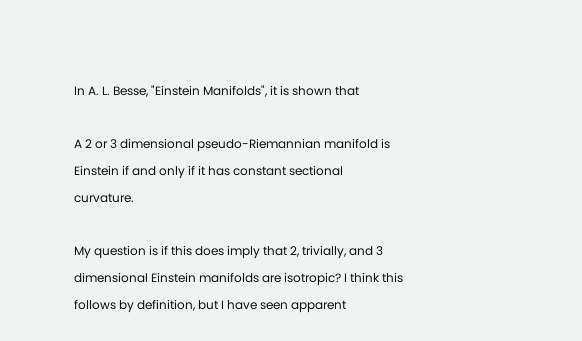In A. L. Besse, "Einstein Manifolds", it is shown that

A 2 or 3 dimensional pseudo-Riemannian manifold is Einstein if and only if it has constant sectional curvature.

My question is if this does imply that 2, trivially, and 3 dimensional Einstein manifolds are isotropic? I think this follows by definition, but I have seen apparent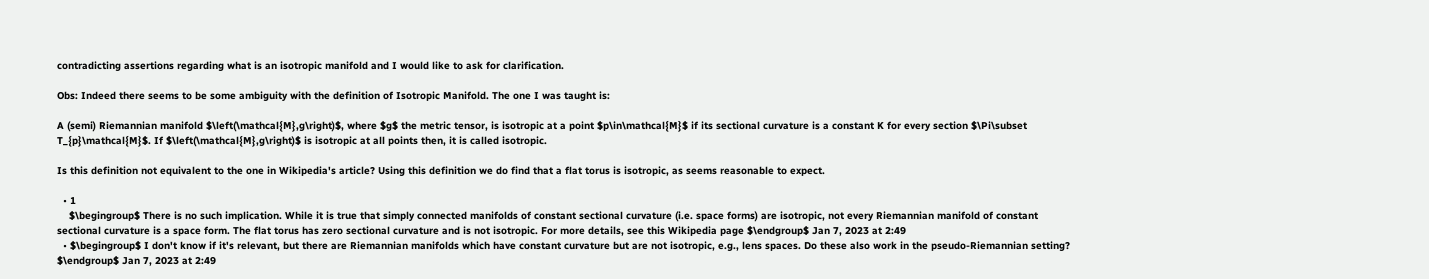contradicting assertions regarding what is an isotropic manifold and I would like to ask for clarification.

Obs: Indeed there seems to be some ambiguity with the definition of Isotropic Manifold. The one I was taught is:

A (semi) Riemannian manifold $\left(\mathcal{M},g\right)$, where $g$ the metric tensor, is isotropic at a point $p\in\mathcal{M}$ if its sectional curvature is a constant K for every section $\Pi\subset T_{p}\mathcal{M}$. If $\left(\mathcal{M},g\right)$ is isotropic at all points then, it is called isotropic.

Is this definition not equivalent to the one in Wikipedia's article? Using this definition we do find that a flat torus is isotropic, as seems reasonable to expect.

  • 1
    $\begingroup$ There is no such implication. While it is true that simply connected manifolds of constant sectional curvature (i.e. space forms) are isotropic, not every Riemannian manifold of constant sectional curvature is a space form. The flat torus has zero sectional curvature and is not isotropic. For more details, see this Wikipedia page $\endgroup$ Jan 7, 2023 at 2:49
  • $\begingroup$ I don't know if it's relevant, but there are Riemannian manifolds which have constant curvature but are not isotropic, e.g., lens spaces. Do these also work in the pseudo-Riemannian setting? $\endgroup$ Jan 7, 2023 at 2:49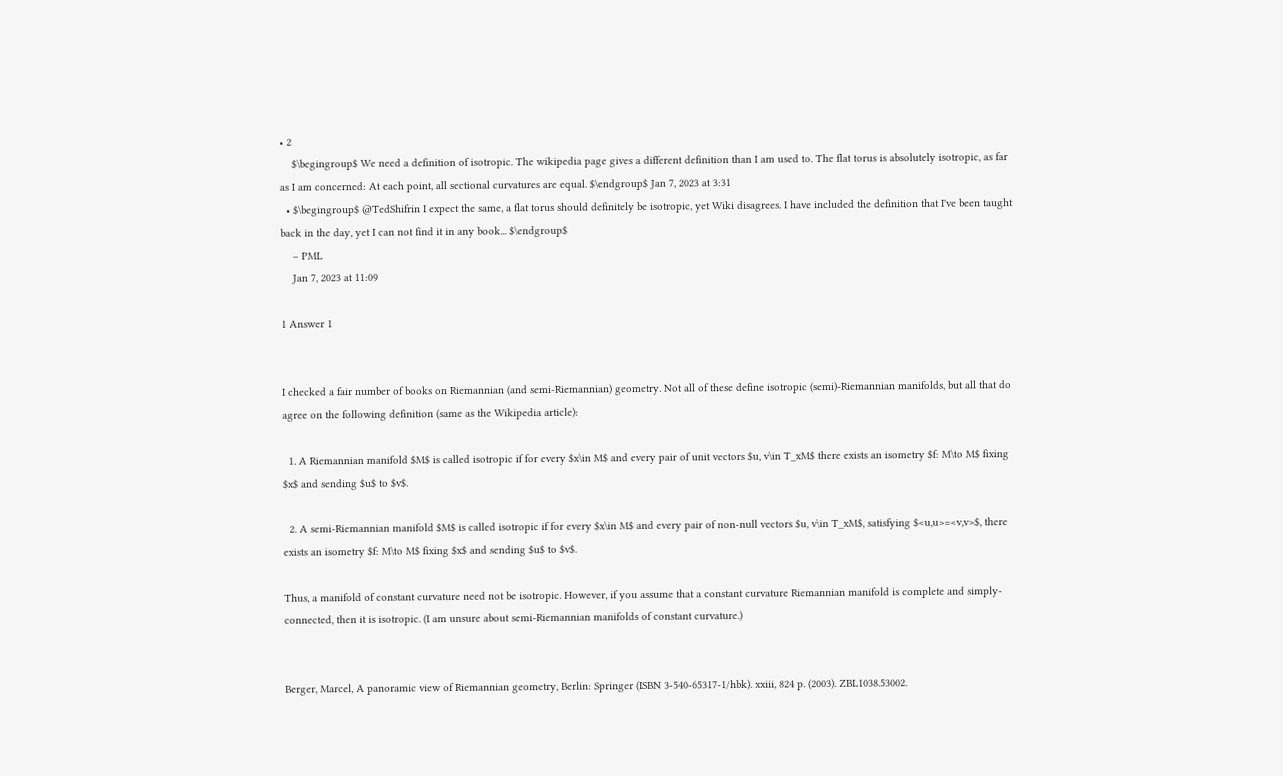• 2
    $\begingroup$ We need a definition of isotropic. The wikipedia page gives a different definition than I am used to. The flat torus is absolutely isotropic, as far as I am concerned: At each point, all sectional curvatures are equal. $\endgroup$ Jan 7, 2023 at 3:31
  • $\begingroup$ @TedShifrin I expect the same, a flat torus should definitely be isotropic, yet Wiki disagrees. I have included the definition that I've been taught back in the day, yet I can not find it in any book... $\endgroup$
    – PML
    Jan 7, 2023 at 11:09

1 Answer 1


I checked a fair number of books on Riemannian (and semi-Riemannian) geometry. Not all of these define isotropic (semi)-Riemannian manifolds, but all that do agree on the following definition (same as the Wikipedia article):

  1. A Riemannian manifold $M$ is called isotropic if for every $x\in M$ and every pair of unit vectors $u, v\in T_xM$ there exists an isometry $f: M\to M$ fixing $x$ and sending $u$ to $v$.

  2. A semi-Riemannian manifold $M$ is called isotropic if for every $x\in M$ and every pair of non-null vectors $u, v\in T_xM$, satisfying $<u,u>=<v,v>$, there exists an isometry $f: M\to M$ fixing $x$ and sending $u$ to $v$.

Thus, a manifold of constant curvature need not be isotropic. However, if you assume that a constant curvature Riemannian manifold is complete and simply-connected, then it is isotropic. (I am unsure about semi-Riemannian manifolds of constant curvature.)


Berger, Marcel, A panoramic view of Riemannian geometry, Berlin: Springer (ISBN 3-540-65317-1/hbk). xxiii, 824 p. (2003). ZBL1038.53002.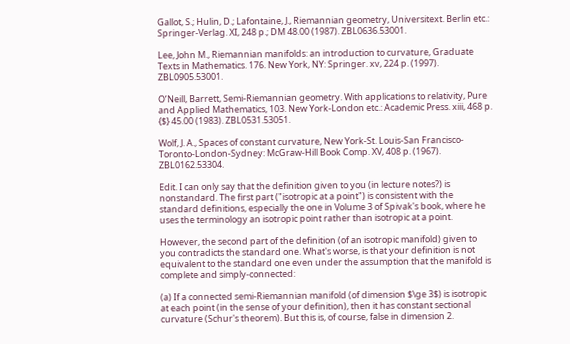Gallot, S.; Hulin, D.; Lafontaine, J., Riemannian geometry, Universitext. Berlin etc.: Springer-Verlag. XI, 248 p.; DM 48.00 (1987). ZBL0636.53001.

Lee, John M., Riemannian manifolds: an introduction to curvature, Graduate Texts in Mathematics. 176. New York, NY: Springer. xv, 224 p. (1997). ZBL0905.53001.

O’Neill, Barrett, Semi-Riemannian geometry. With applications to relativity, Pure and Applied Mathematics, 103. New York-London etc.: Academic Press. xiii, 468 p. {$} 45.00 (1983). ZBL0531.53051.

Wolf, J. A., Spaces of constant curvature, New York-St. Louis-San Francisco-Toronto-London-Sydney: McGraw-Hill Book Comp. XV, 408 p. (1967). ZBL0162.53304.

Edit. I can only say that the definition given to you (in lecture notes?) is nonstandard. The first part ("isotropic at a point") is consistent with the standard definitions, especially the one in Volume 3 of Spivak's book, where he uses the terminology an isotropic point rather than isotropic at a point.

However, the second part of the definition (of an isotropic manifold) given to you contradicts the standard one. What's worse, is that your definition is not equivalent to the standard one even under the assumption that the manifold is complete and simply-connected:

(a) If a connected semi-Riemannian manifold (of dimension $\ge 3$) is isotropic at each point (in the sense of your definition), then it has constant sectional curvature (Schur's theorem). But this is, of course, false in dimension 2.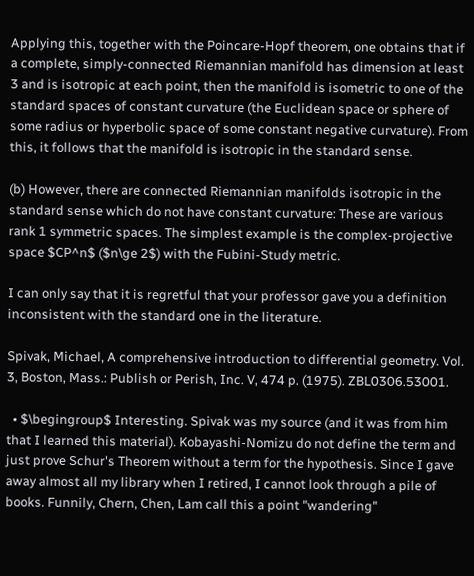Applying this, together with the Poincare-Hopf theorem, one obtains that if a complete, simply-connected Riemannian manifold has dimension at least 3 and is isotropic at each point, then the manifold is isometric to one of the standard spaces of constant curvature (the Euclidean space or sphere of some radius or hyperbolic space of some constant negative curvature). From this, it follows that the manifold is isotropic in the standard sense.

(b) However, there are connected Riemannian manifolds isotropic in the standard sense which do not have constant curvature: These are various rank 1 symmetric spaces. The simplest example is the complex-projective space $CP^n$ ($n\ge 2$) with the Fubini-Study metric.

I can only say that it is regretful that your professor gave you a definition inconsistent with the standard one in the literature.

Spivak, Michael, A comprehensive introduction to differential geometry. Vol. 3, Boston, Mass.: Publish or Perish, Inc. V, 474 p. (1975). ZBL0306.53001.

  • $\begingroup$ Interesting. Spivak was my source (and it was from him that I learned this material). Kobayashi-Nomizu do not define the term and just prove Schur's Theorem without a term for the hypothesis. Since I gave away almost all my library when I retired, I cannot look through a pile of books. Funnily, Chern, Chen, Lam call this a point "wandering"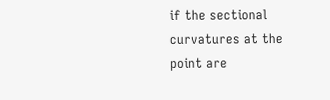if the sectional curvatures at the point are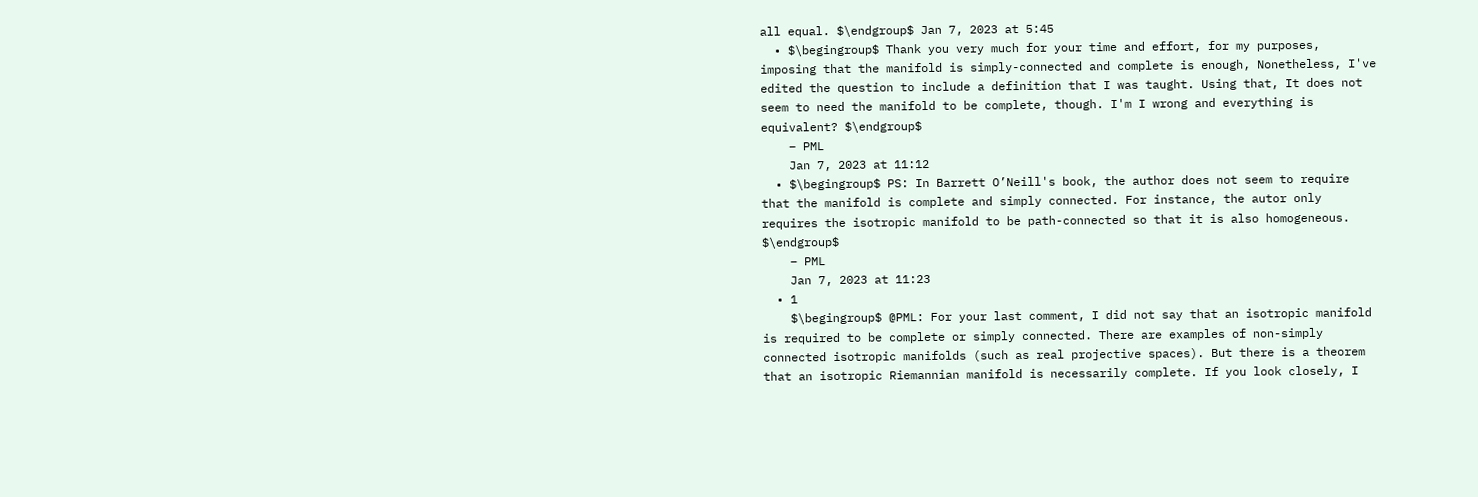all equal. $\endgroup$ Jan 7, 2023 at 5:45
  • $\begingroup$ Thank you very much for your time and effort, for my purposes, imposing that the manifold is simply-connected and complete is enough, Nonetheless, I've edited the question to include a definition that I was taught. Using that, It does not seem to need the manifold to be complete, though. I'm I wrong and everything is equivalent? $\endgroup$
    – PML
    Jan 7, 2023 at 11:12
  • $\begingroup$ PS: In Barrett O’Neill's book, the author does not seem to require that the manifold is complete and simply connected. For instance, the autor only requires the isotropic manifold to be path-connected so that it is also homogeneous. $\endgroup$
    – PML
    Jan 7, 2023 at 11:23
  • 1
    $\begingroup$ @PML: For your last comment, I did not say that an isotropic manifold is required to be complete or simply connected. There are examples of non-simply connected isotropic manifolds (such as real projective spaces). But there is a theorem that an isotropic Riemannian manifold is necessarily complete. If you look closely, I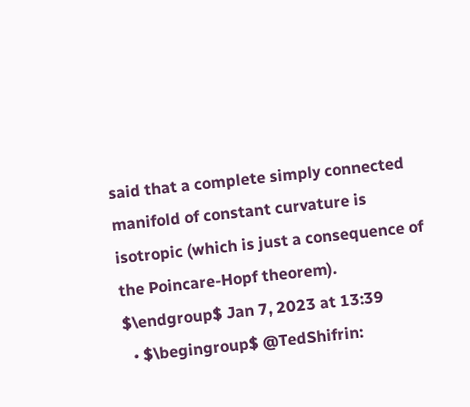said that a complete simply connected manifold of constant curvature is isotropic (which is just a consequence of the Poincare-Hopf theorem). $\endgroup$ Jan 7, 2023 at 13:39
  • $\begingroup$ @TedShifrin: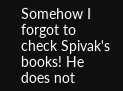Somehow I forgot to check Spivak's books! He does not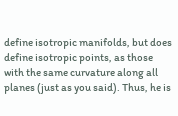define isotropic manifolds, but does define isotropic points, as those with the same curvature along all planes (just as you said). Thus, he is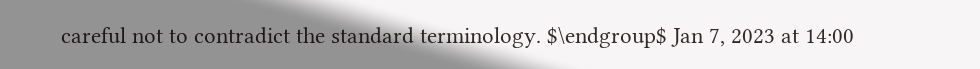careful not to contradict the standard terminology. $\endgroup$ Jan 7, 2023 at 14:00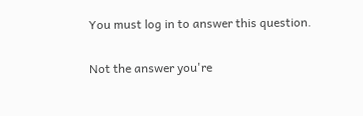You must log in to answer this question.

Not the answer you're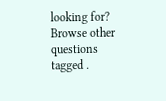looking for? Browse other questions tagged .